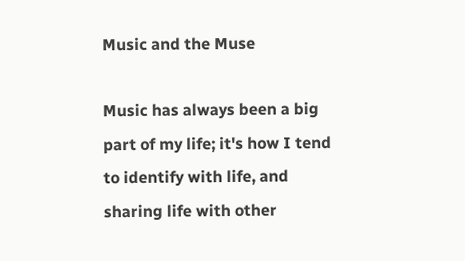Music and the Muse

Music has always been a big part of my life; it's how I tend to identify with life, and sharing life with other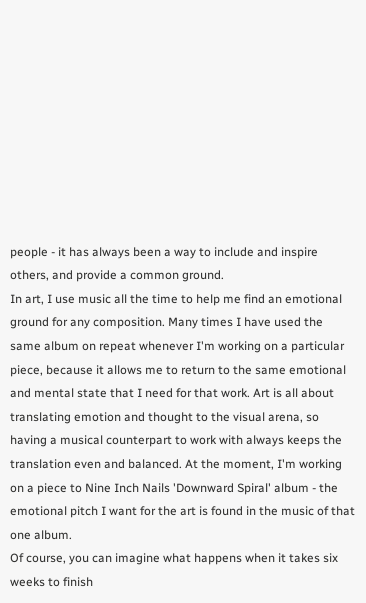people - it has always been a way to include and inspire others, and provide a common ground.
In art, I use music all the time to help me find an emotional ground for any composition. Many times I have used the same album on repeat whenever I'm working on a particular piece, because it allows me to return to the same emotional and mental state that I need for that work. Art is all about translating emotion and thought to the visual arena, so having a musical counterpart to work with always keeps the translation even and balanced. At the moment, I'm working on a piece to Nine Inch Nails 'Downward Spiral' album - the emotional pitch I want for the art is found in the music of that one album.
Of course, you can imagine what happens when it takes six weeks to finish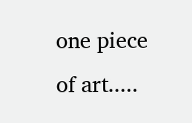one piece of art.....